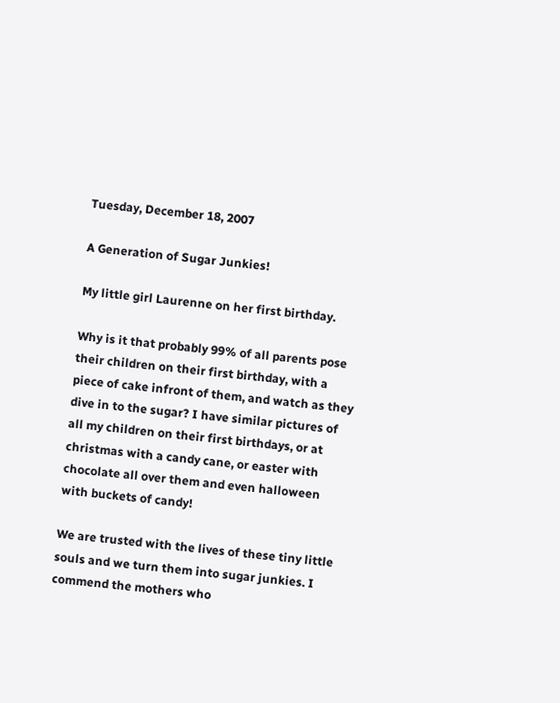Tuesday, December 18, 2007

A Generation of Sugar Junkies!

My little girl Laurenne on her first birthday.

Why is it that probably 99% of all parents pose their children on their first birthday, with a piece of cake infront of them, and watch as they dive in to the sugar? I have similar pictures of all my children on their first birthdays, or at christmas with a candy cane, or easter with chocolate all over them and even halloween with buckets of candy!

We are trusted with the lives of these tiny little souls and we turn them into sugar junkies. I commend the mothers who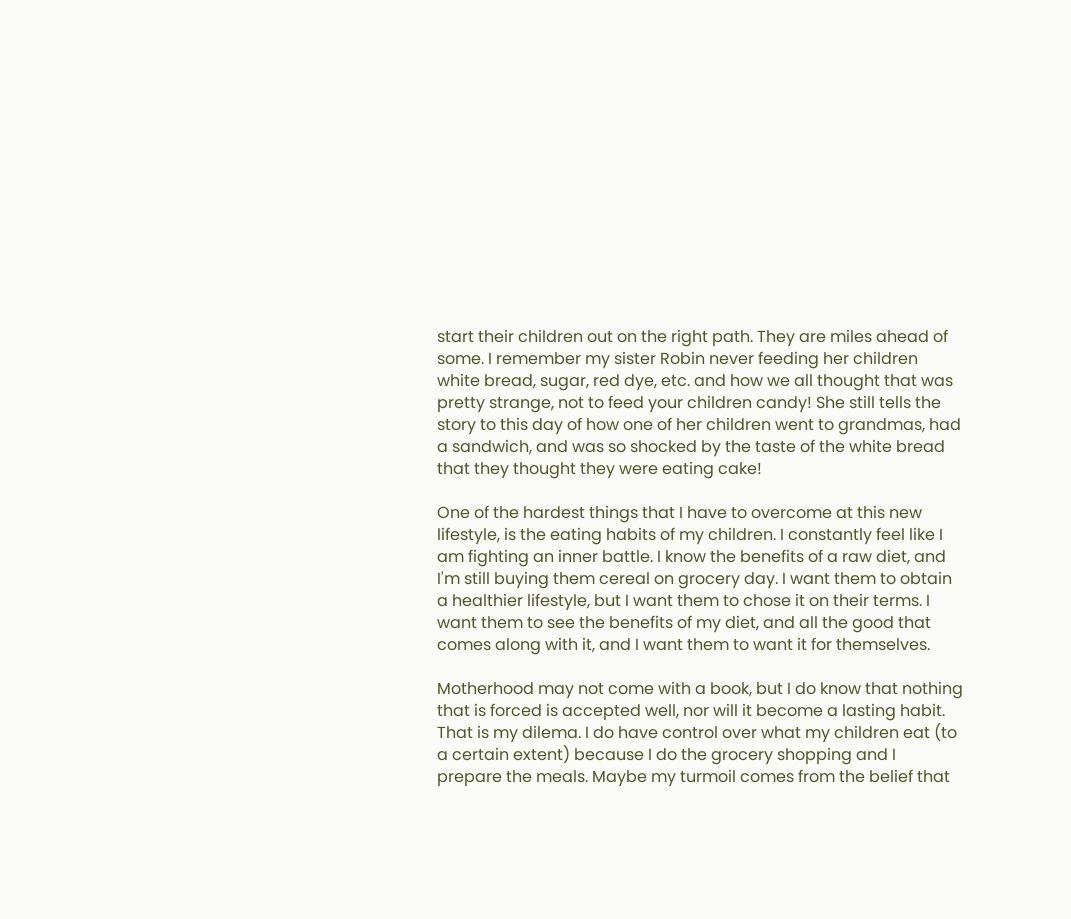start their children out on the right path. They are miles ahead of some. I remember my sister Robin never feeding her children white bread, sugar, red dye, etc. and how we all thought that was pretty strange, not to feed your children candy! She still tells the story to this day of how one of her children went to grandmas, had a sandwich, and was so shocked by the taste of the white bread that they thought they were eating cake!

One of the hardest things that I have to overcome at this new lifestyle, is the eating habits of my children. I constantly feel like I am fighting an inner battle. I know the benefits of a raw diet, and I'm still buying them cereal on grocery day. I want them to obtain a healthier lifestyle, but I want them to chose it on their terms. I want them to see the benefits of my diet, and all the good that comes along with it, and I want them to want it for themselves.

Motherhood may not come with a book, but I do know that nothing that is forced is accepted well, nor will it become a lasting habit. That is my dilema. I do have control over what my children eat (to a certain extent) because I do the grocery shopping and I prepare the meals. Maybe my turmoil comes from the belief that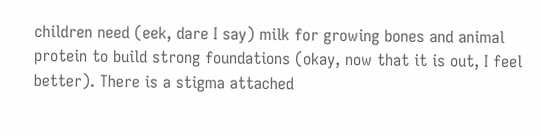children need (eek, dare I say) milk for growing bones and animal protein to build strong foundations (okay, now that it is out, I feel better). There is a stigma attached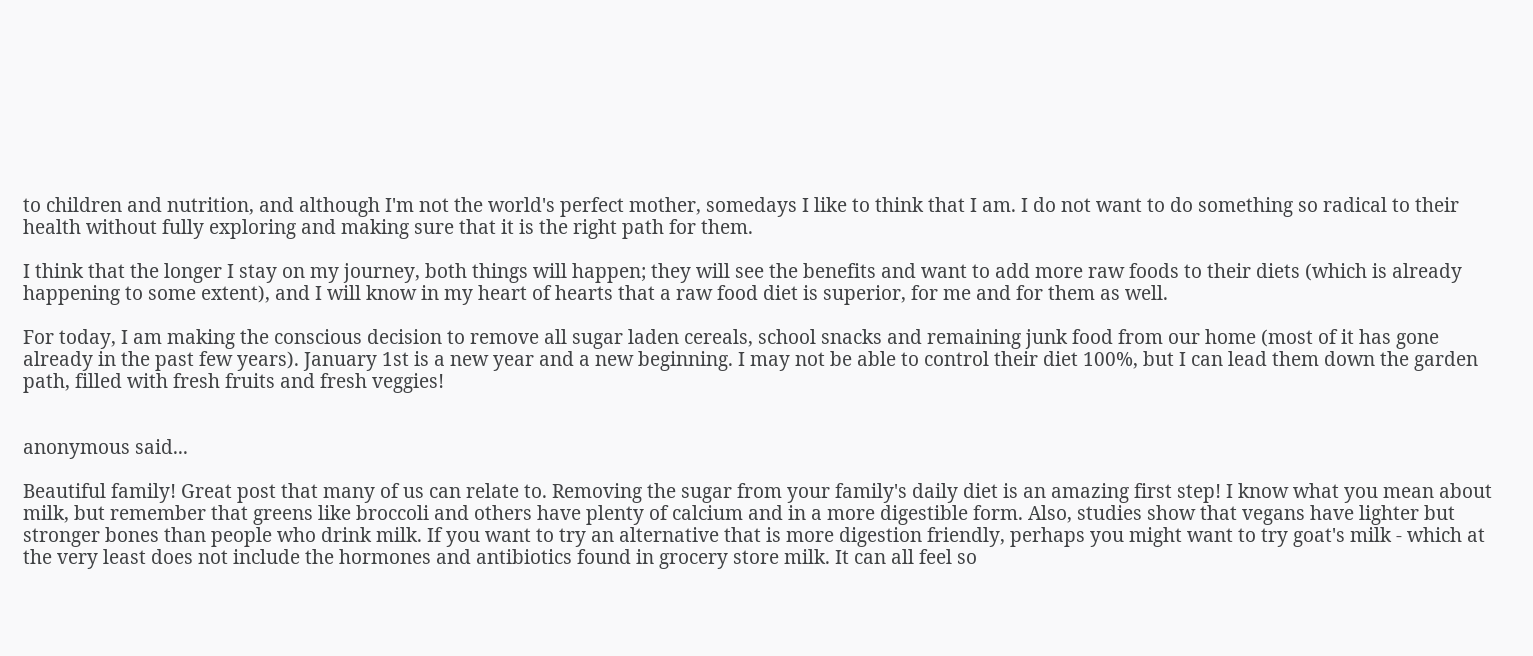to children and nutrition, and although I'm not the world's perfect mother, somedays I like to think that I am. I do not want to do something so radical to their health without fully exploring and making sure that it is the right path for them.

I think that the longer I stay on my journey, both things will happen; they will see the benefits and want to add more raw foods to their diets (which is already happening to some extent), and I will know in my heart of hearts that a raw food diet is superior, for me and for them as well.

For today, I am making the conscious decision to remove all sugar laden cereals, school snacks and remaining junk food from our home (most of it has gone already in the past few years). January 1st is a new year and a new beginning. I may not be able to control their diet 100%, but I can lead them down the garden path, filled with fresh fruits and fresh veggies!


anonymous said...

Beautiful family! Great post that many of us can relate to. Removing the sugar from your family's daily diet is an amazing first step! I know what you mean about milk, but remember that greens like broccoli and others have plenty of calcium and in a more digestible form. Also, studies show that vegans have lighter but stronger bones than people who drink milk. If you want to try an alternative that is more digestion friendly, perhaps you might want to try goat's milk - which at the very least does not include the hormones and antibiotics found in grocery store milk. It can all feel so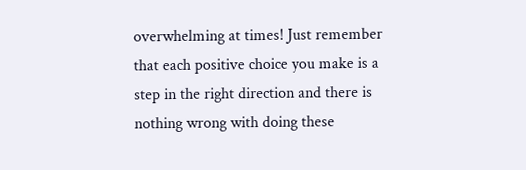overwhelming at times! Just remember that each positive choice you make is a step in the right direction and there is nothing wrong with doing these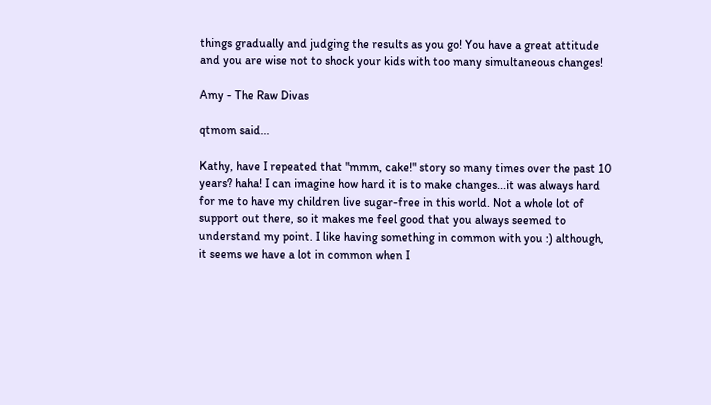things gradually and judging the results as you go! You have a great attitude and you are wise not to shock your kids with too many simultaneous changes!

Amy - The Raw Divas

qtmom said...

Kathy, have I repeated that "mmm, cake!" story so many times over the past 10 years? haha! I can imagine how hard it is to make changes...it was always hard for me to have my children live sugar-free in this world. Not a whole lot of support out there, so it makes me feel good that you always seemed to understand my point. I like having something in common with you :) although, it seems we have a lot in common when I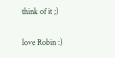think of it ;)

love Robin :)